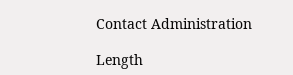Contact Administration

Length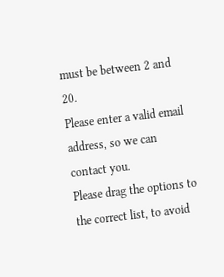must be between 2 and 20.
Please enter a valid email address, so we can contact you.
Please drag the options to the correct list, to avoid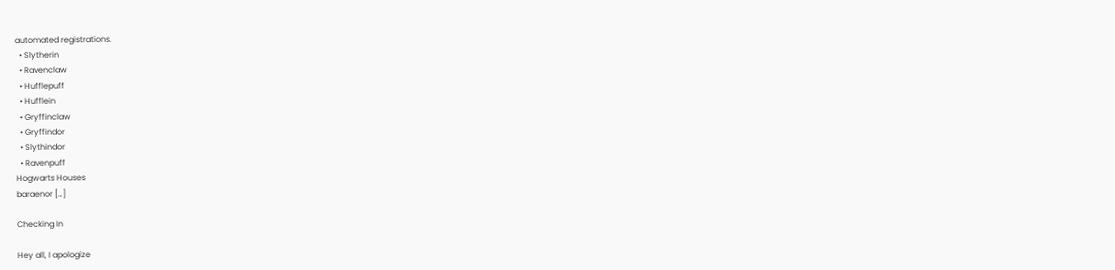automated registrations.
  • Slytherin
  • Ravenclaw
  • Hufflepuff
  • Hufflein
  • Gryffinclaw
  • Gryffindor
  • Slythindor
  • Ravenpuff
Hogwarts Houses
baraenor […]

Checking In

Hey all, I apologize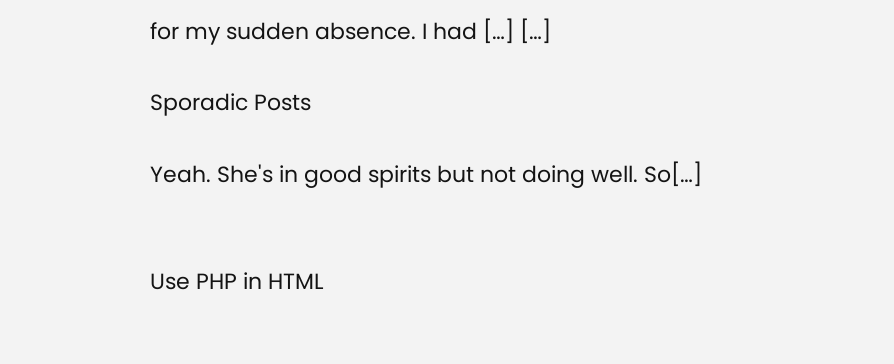for my sudden absence. I had […] […]

Sporadic Posts

Yeah. She's in good spirits but not doing well. So[…]


Use PHP in HTML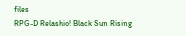files
RPG-D Relashio! Black Sun Rising